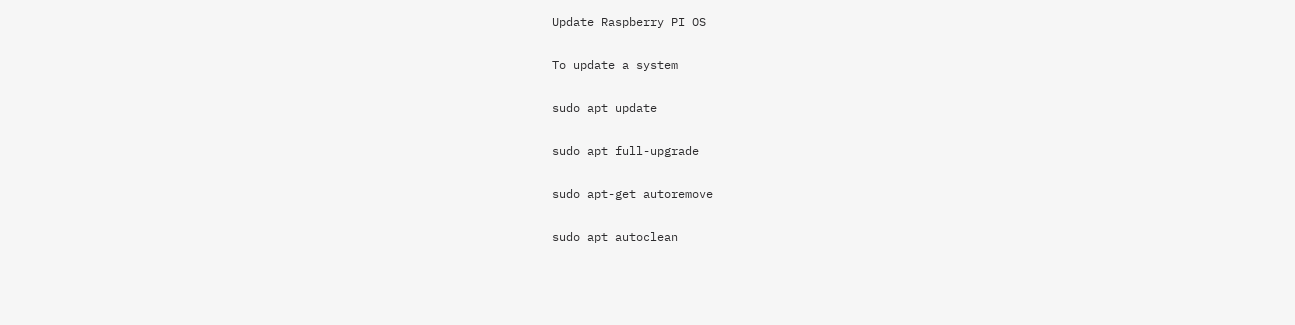Update Raspberry PI OS

To update a system

sudo apt update

sudo apt full-upgrade

sudo apt-get autoremove

sudo apt autoclean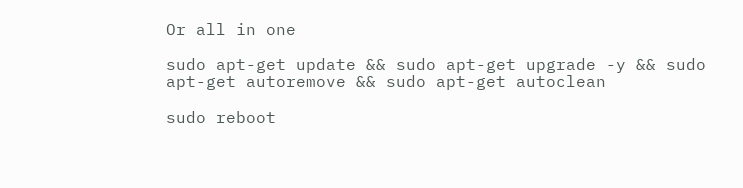Or all in one

sudo apt-get update && sudo apt-get upgrade -y && sudo apt-get autoremove && sudo apt-get autoclean

sudo reboot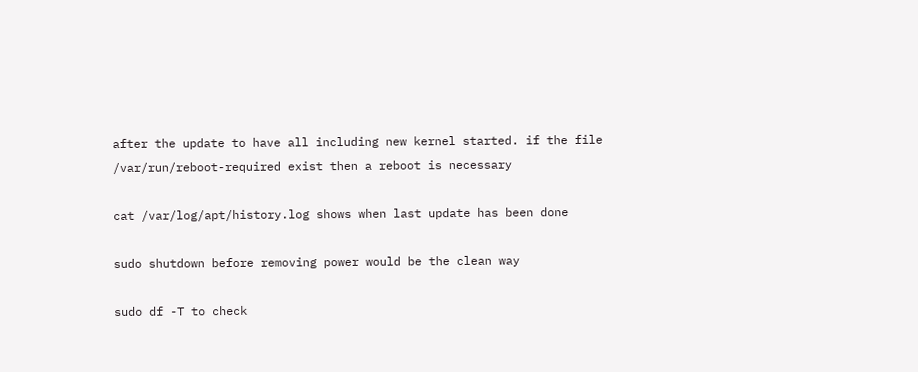after the update to have all including new kernel started. if the file /var/run/reboot-required exist then a reboot is necessary

cat /var/log/apt/history.log shows when last update has been done

sudo shutdown before removing power would be the clean way

sudo df -T to check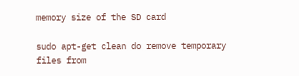memory size of the SD card

sudo apt-get clean do remove temporary files from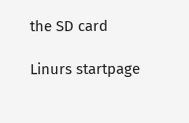the SD card

Linurs startpage